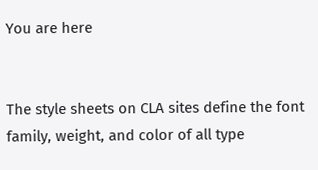You are here


The style sheets on CLA sites define the font family, weight, and color of all type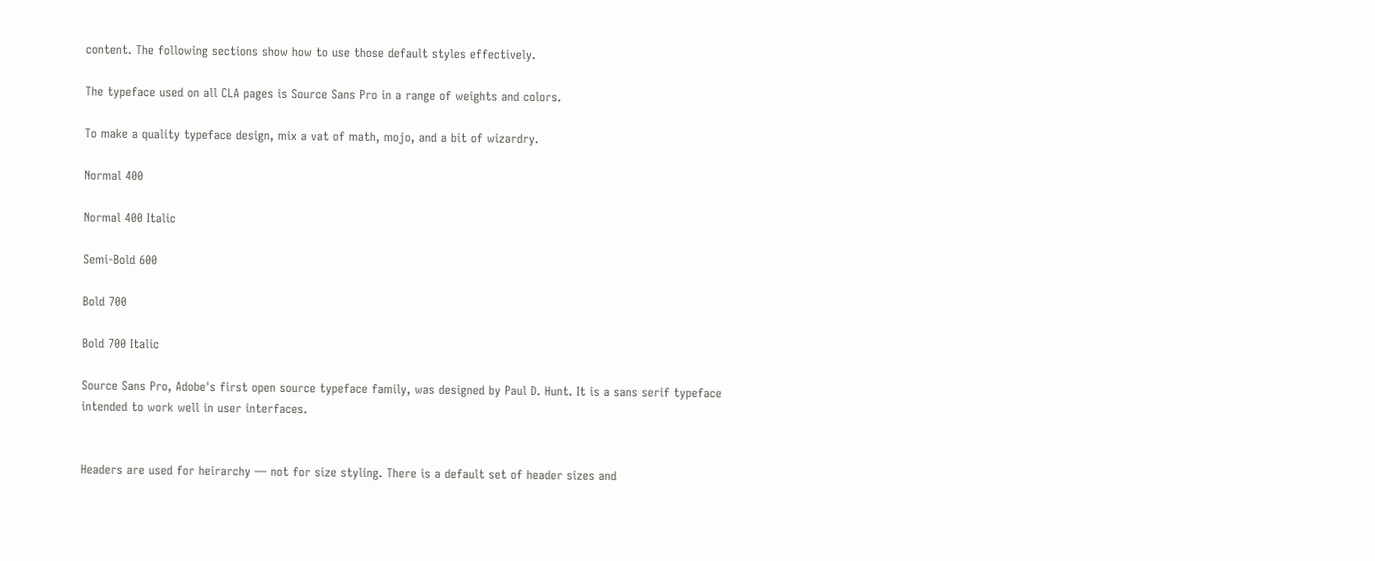content. The following sections show how to use those default styles effectively.

The typeface used on all CLA pages is Source Sans Pro in a range of weights and colors.

To make a quality typeface design, mix a vat of math, mojo, and a bit of wizardry.

Normal 400

Normal 400 Italic

Semi-Bold 600

Bold 700

Bold 700 Italic

Source Sans Pro, Adobe's first open source typeface family, was designed by Paul D. Hunt. It is a sans serif typeface intended to work well in user interfaces.


Headers are used for heirarchy — not for size styling. There is a default set of header sizes and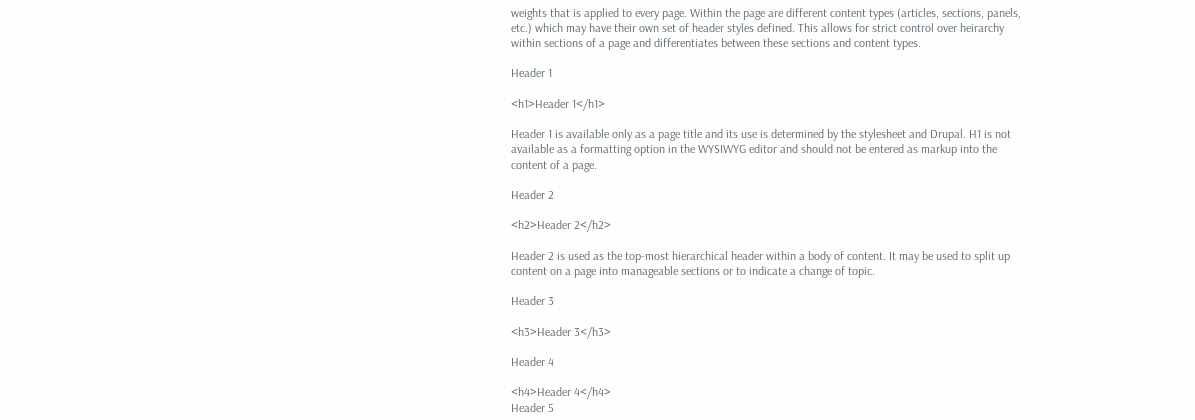weights that is applied to every page. Within the page are different content types (articles, sections, panels, etc.) which may have their own set of header styles defined. This allows for strict control over heirarchy within sections of a page and differentiates between these sections and content types.

Header 1

<h1>Header 1</h1>

Header 1 is available only as a page title and its use is determined by the stylesheet and Drupal. H1 is not available as a formatting option in the WYSIWYG editor and should not be entered as markup into the content of a page.

Header 2

<h2>Header 2</h2>

Header 2 is used as the top-most hierarchical header within a body of content. It may be used to split up content on a page into manageable sections or to indicate a change of topic.

Header 3

<h3>Header 3</h3>

Header 4

<h4>Header 4</h4>
Header 5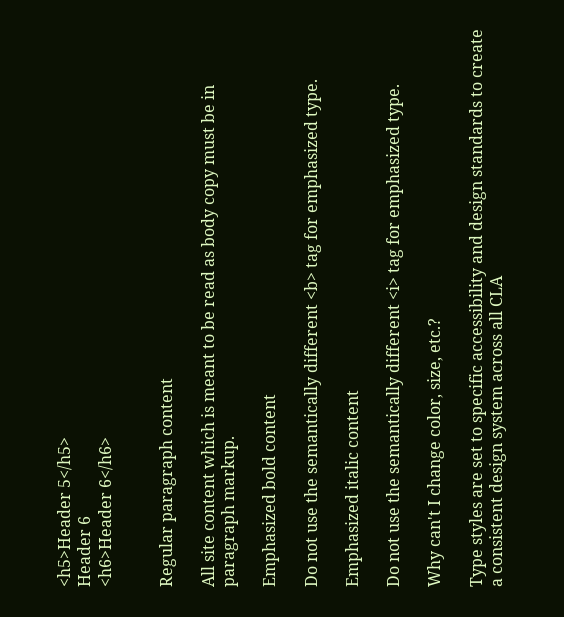<h5>Header 5</h5>
Header 6
<h6>Header 6</h6>


Regular paragraph content

All site content which is meant to be read as body copy must be in paragraph markup.

Emphasized bold content

Do not use the semantically different <b> tag for emphasized type.

Emphasized italic content

Do not use the semantically different <i> tag for emphasized type.

Why can't I change color, size, etc.?

Type styles are set to specific accessibility and design standards to create a consistent design system across all CLA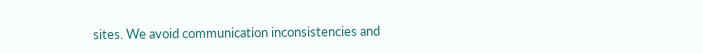sites. We avoid communication inconsistencies and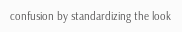confusion by standardizing the look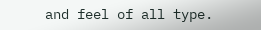and feel of all type.